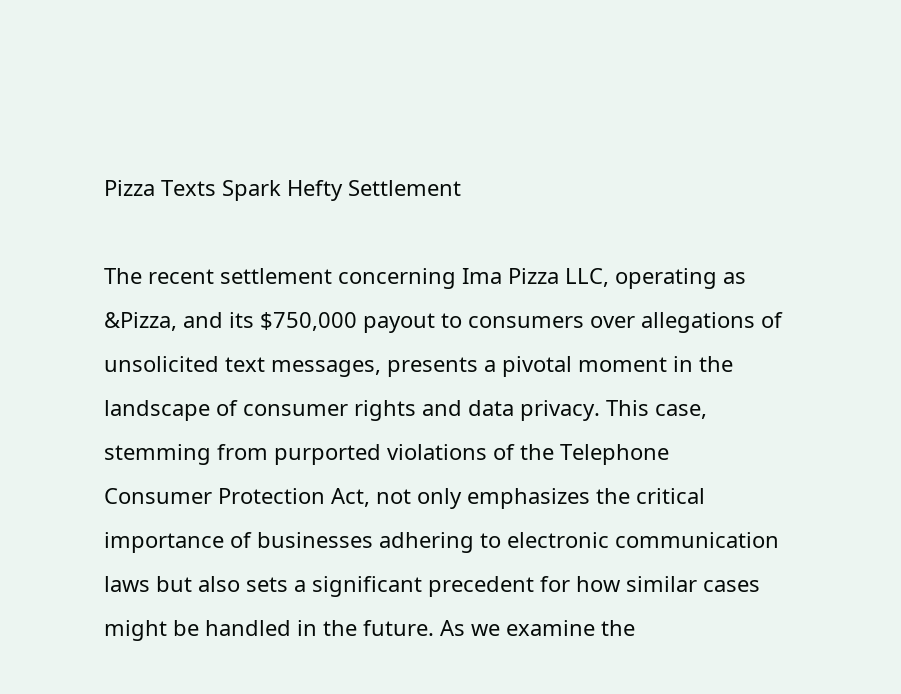Pizza Texts Spark Hefty Settlement

The recent settlement concerning Ima Pizza LLC, operating as &Pizza, and its $750,000 payout to consumers over allegations of unsolicited text messages, presents a pivotal moment in the landscape of consumer rights and data privacy. This case, stemming from purported violations of the Telephone Consumer Protection Act, not only emphasizes the critical importance of businesses adhering to electronic communication laws but also sets a significant precedent for how similar cases might be handled in the future. As we examine the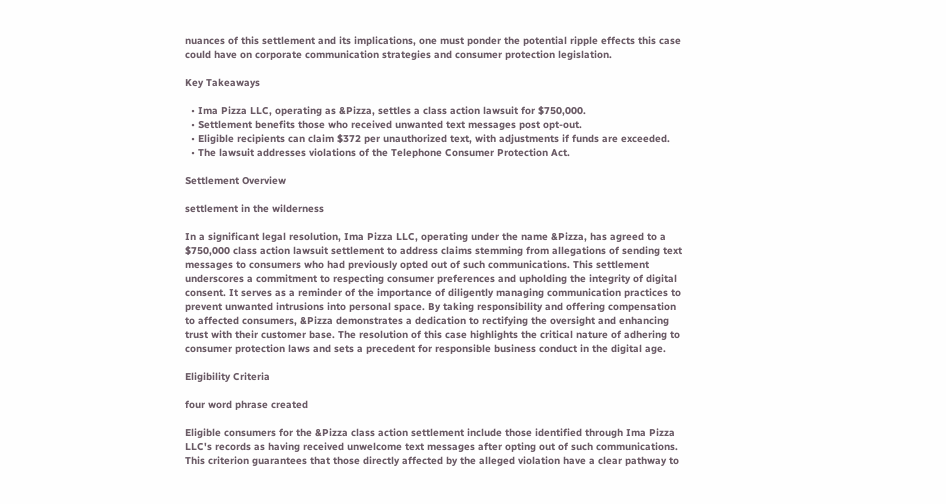nuances of this settlement and its implications, one must ponder the potential ripple effects this case could have on corporate communication strategies and consumer protection legislation.

Key Takeaways

  • Ima Pizza LLC, operating as &Pizza, settles a class action lawsuit for $750,000.
  • Settlement benefits those who received unwanted text messages post opt-out.
  • Eligible recipients can claim $372 per unauthorized text, with adjustments if funds are exceeded.
  • The lawsuit addresses violations of the Telephone Consumer Protection Act.

Settlement Overview

settlement in the wilderness

In a significant legal resolution, Ima Pizza LLC, operating under the name &Pizza, has agreed to a $750,000 class action lawsuit settlement to address claims stemming from allegations of sending text messages to consumers who had previously opted out of such communications. This settlement underscores a commitment to respecting consumer preferences and upholding the integrity of digital consent. It serves as a reminder of the importance of diligently managing communication practices to prevent unwanted intrusions into personal space. By taking responsibility and offering compensation to affected consumers, &Pizza demonstrates a dedication to rectifying the oversight and enhancing trust with their customer base. The resolution of this case highlights the critical nature of adhering to consumer protection laws and sets a precedent for responsible business conduct in the digital age.

Eligibility Criteria

four word phrase created

Eligible consumers for the &Pizza class action settlement include those identified through Ima Pizza LLC's records as having received unwelcome text messages after opting out of such communications. This criterion guarantees that those directly affected by the alleged violation have a clear pathway to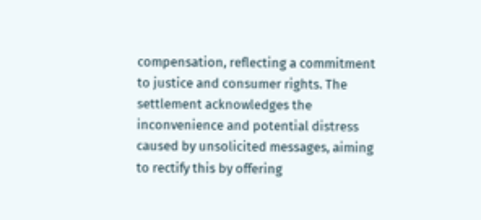compensation, reflecting a commitment to justice and consumer rights. The settlement acknowledges the inconvenience and potential distress caused by unsolicited messages, aiming to rectify this by offering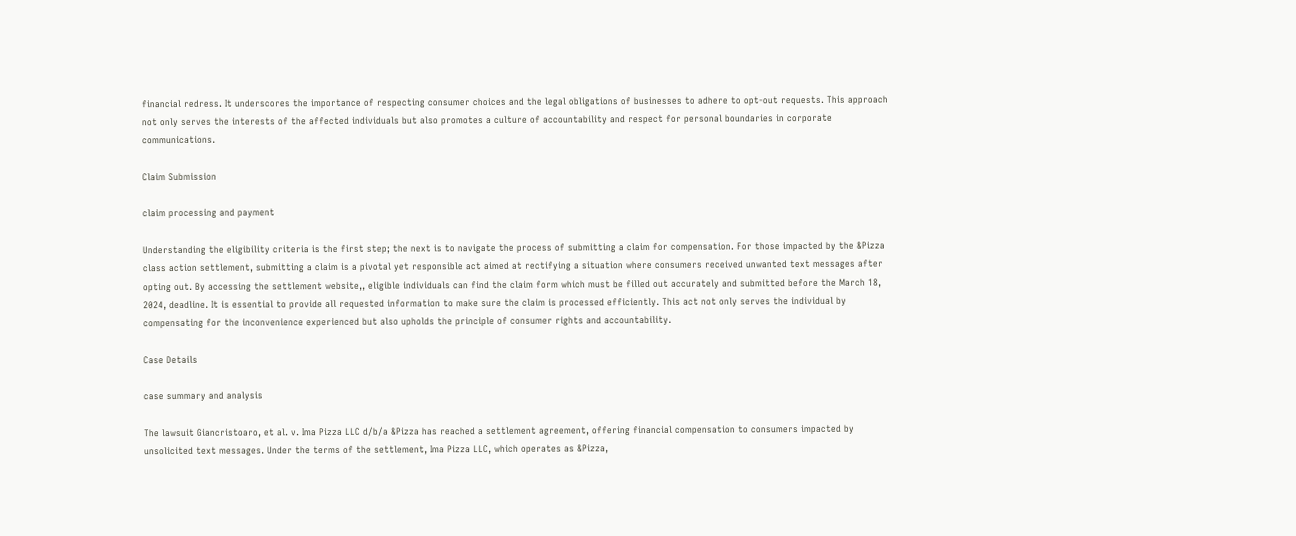financial redress. It underscores the importance of respecting consumer choices and the legal obligations of businesses to adhere to opt-out requests. This approach not only serves the interests of the affected individuals but also promotes a culture of accountability and respect for personal boundaries in corporate communications.

Claim Submission

claim processing and payment

Understanding the eligibility criteria is the first step; the next is to navigate the process of submitting a claim for compensation. For those impacted by the &Pizza class action settlement, submitting a claim is a pivotal yet responsible act aimed at rectifying a situation where consumers received unwanted text messages after opting out. By accessing the settlement website,, eligible individuals can find the claim form which must be filled out accurately and submitted before the March 18, 2024, deadline. It is essential to provide all requested information to make sure the claim is processed efficiently. This act not only serves the individual by compensating for the inconvenience experienced but also upholds the principle of consumer rights and accountability.

Case Details

case summary and analysis

The lawsuit Giancristoaro, et al. v. Ima Pizza LLC d/b/a &Pizza has reached a settlement agreement, offering financial compensation to consumers impacted by unsolicited text messages. Under the terms of the settlement, Ima Pizza LLC, which operates as &Pizza,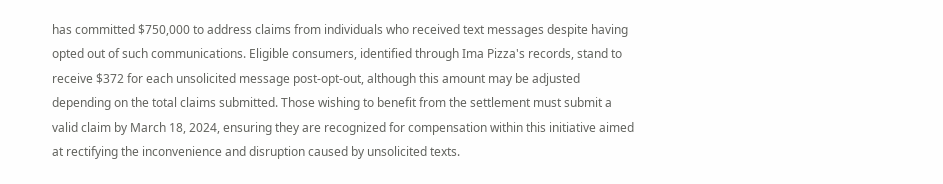has committed $750,000 to address claims from individuals who received text messages despite having opted out of such communications. Eligible consumers, identified through Ima Pizza's records, stand to receive $372 for each unsolicited message post-opt-out, although this amount may be adjusted depending on the total claims submitted. Those wishing to benefit from the settlement must submit a valid claim by March 18, 2024, ensuring they are recognized for compensation within this initiative aimed at rectifying the inconvenience and disruption caused by unsolicited texts.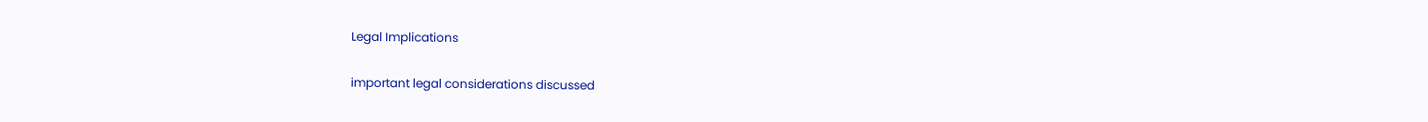Legal Implications

important legal considerations discussed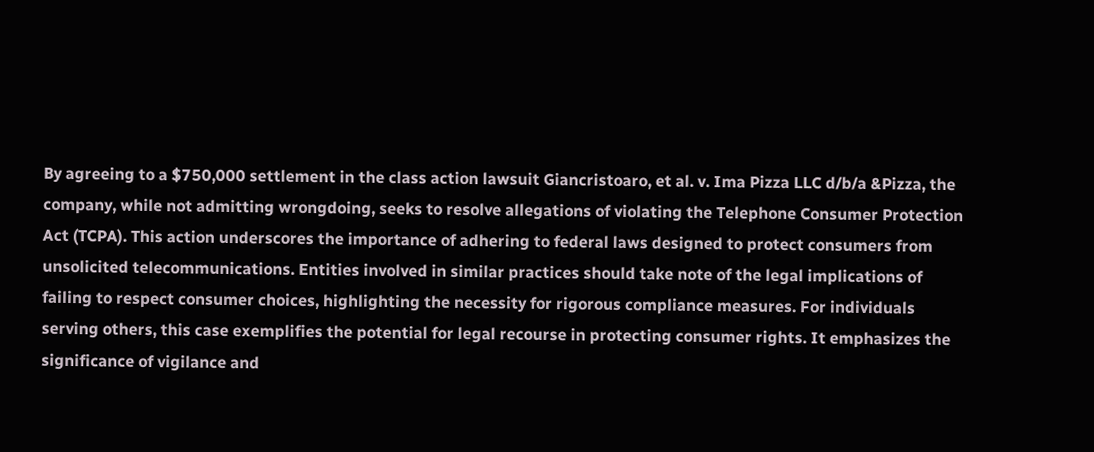By agreeing to a $750,000 settlement in the class action lawsuit Giancristoaro, et al. v. Ima Pizza LLC d/b/a &Pizza, the company, while not admitting wrongdoing, seeks to resolve allegations of violating the Telephone Consumer Protection Act (TCPA). This action underscores the importance of adhering to federal laws designed to protect consumers from unsolicited telecommunications. Entities involved in similar practices should take note of the legal implications of failing to respect consumer choices, highlighting the necessity for rigorous compliance measures. For individuals serving others, this case exemplifies the potential for legal recourse in protecting consumer rights. It emphasizes the significance of vigilance and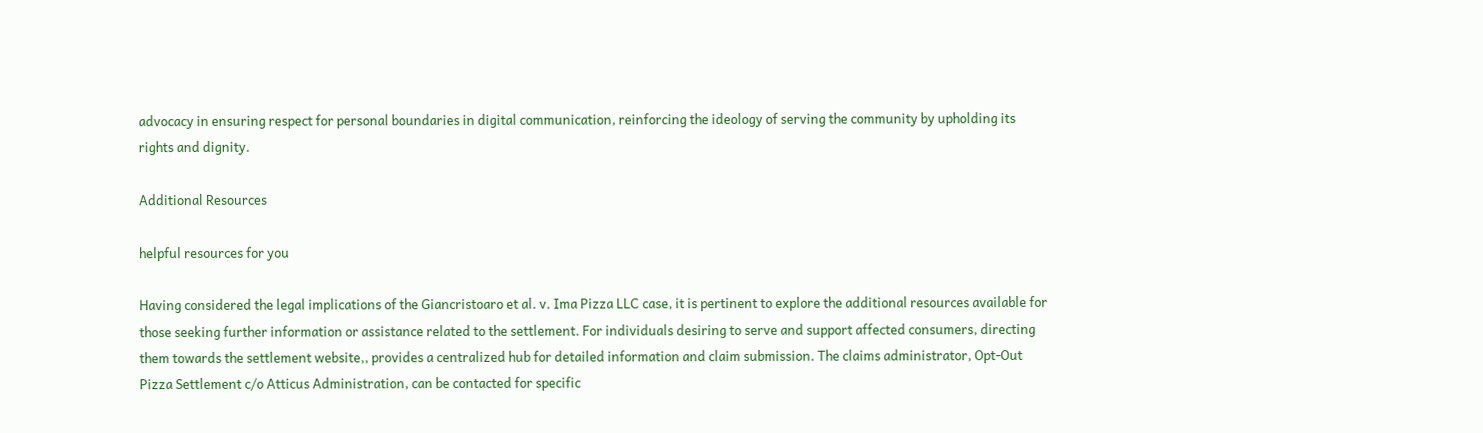advocacy in ensuring respect for personal boundaries in digital communication, reinforcing the ideology of serving the community by upholding its rights and dignity.

Additional Resources

helpful resources for you

Having considered the legal implications of the Giancristoaro et al. v. Ima Pizza LLC case, it is pertinent to explore the additional resources available for those seeking further information or assistance related to the settlement. For individuals desiring to serve and support affected consumers, directing them towards the settlement website,, provides a centralized hub for detailed information and claim submission. The claims administrator, Opt-Out Pizza Settlement c/o Atticus Administration, can be contacted for specific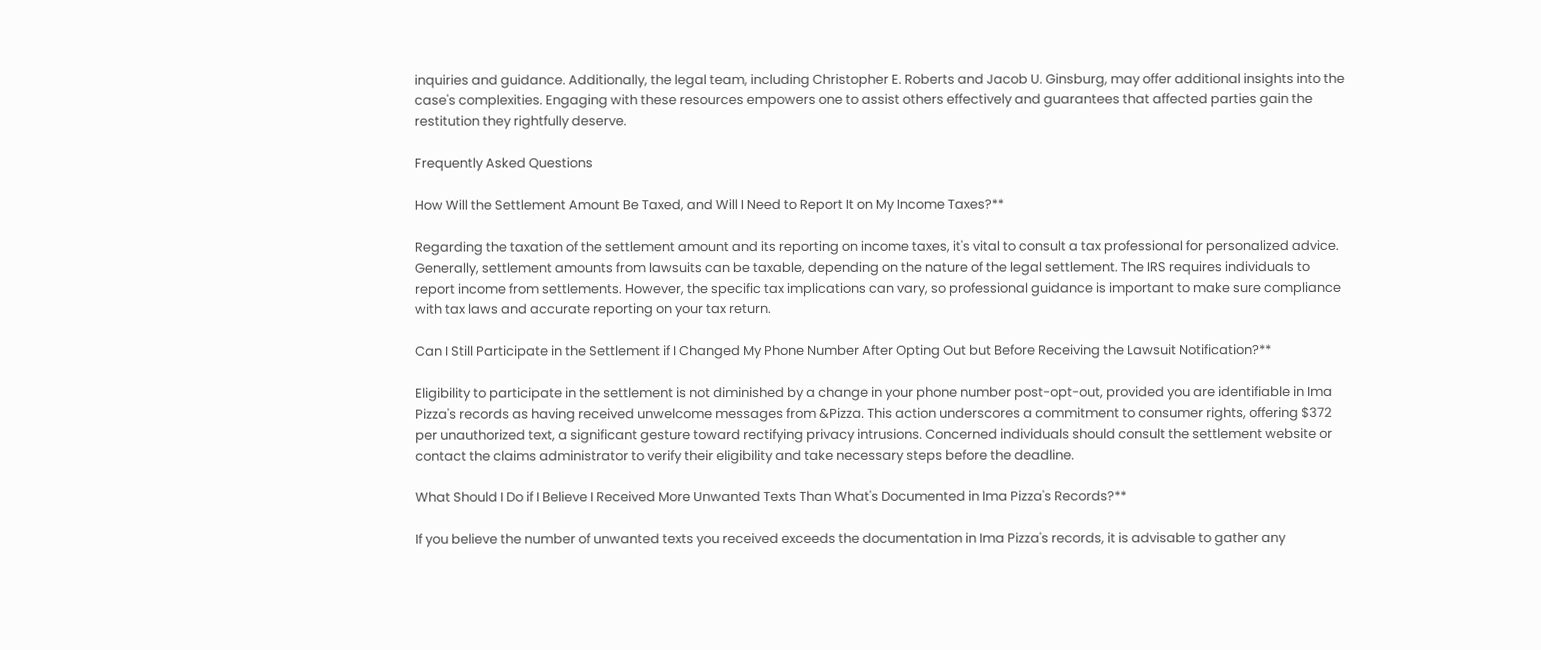inquiries and guidance. Additionally, the legal team, including Christopher E. Roberts and Jacob U. Ginsburg, may offer additional insights into the case's complexities. Engaging with these resources empowers one to assist others effectively and guarantees that affected parties gain the restitution they rightfully deserve.

Frequently Asked Questions

How Will the Settlement Amount Be Taxed, and Will I Need to Report It on My Income Taxes?**

Regarding the taxation of the settlement amount and its reporting on income taxes, it's vital to consult a tax professional for personalized advice. Generally, settlement amounts from lawsuits can be taxable, depending on the nature of the legal settlement. The IRS requires individuals to report income from settlements. However, the specific tax implications can vary, so professional guidance is important to make sure compliance with tax laws and accurate reporting on your tax return.

Can I Still Participate in the Settlement if I Changed My Phone Number After Opting Out but Before Receiving the Lawsuit Notification?**

Eligibility to participate in the settlement is not diminished by a change in your phone number post-opt-out, provided you are identifiable in Ima Pizza's records as having received unwelcome messages from &Pizza. This action underscores a commitment to consumer rights, offering $372 per unauthorized text, a significant gesture toward rectifying privacy intrusions. Concerned individuals should consult the settlement website or contact the claims administrator to verify their eligibility and take necessary steps before the deadline.

What Should I Do if I Believe I Received More Unwanted Texts Than What's Documented in Ima Pizza's Records?**

If you believe the number of unwanted texts you received exceeds the documentation in Ima Pizza's records, it is advisable to gather any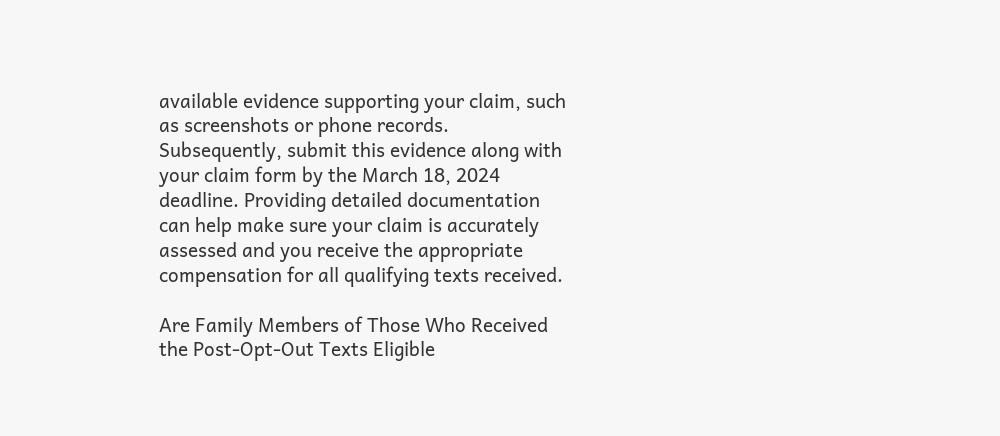available evidence supporting your claim, such as screenshots or phone records. Subsequently, submit this evidence along with your claim form by the March 18, 2024 deadline. Providing detailed documentation can help make sure your claim is accurately assessed and you receive the appropriate compensation for all qualifying texts received.

Are Family Members of Those Who Received the Post-Opt-Out Texts Eligible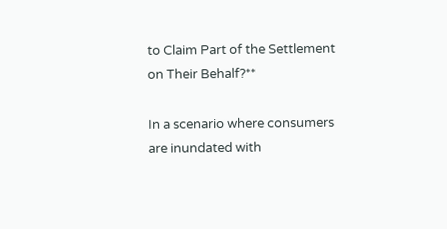to Claim Part of the Settlement on Their Behalf?**

In a scenario where consumers are inundated with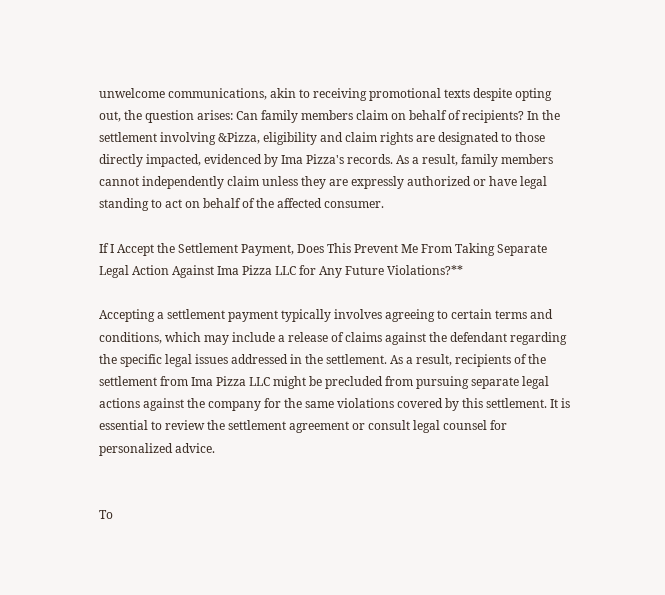unwelcome communications, akin to receiving promotional texts despite opting out, the question arises: Can family members claim on behalf of recipients? In the settlement involving &Pizza, eligibility and claim rights are designated to those directly impacted, evidenced by Ima Pizza's records. As a result, family members cannot independently claim unless they are expressly authorized or have legal standing to act on behalf of the affected consumer.

If I Accept the Settlement Payment, Does This Prevent Me From Taking Separate Legal Action Against Ima Pizza LLC for Any Future Violations?**

Accepting a settlement payment typically involves agreeing to certain terms and conditions, which may include a release of claims against the defendant regarding the specific legal issues addressed in the settlement. As a result, recipients of the settlement from Ima Pizza LLC might be precluded from pursuing separate legal actions against the company for the same violations covered by this settlement. It is essential to review the settlement agreement or consult legal counsel for personalized advice.


To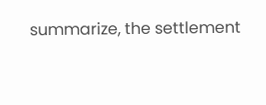summarize, the settlement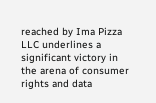reached by Ima Pizza LLC underlines a significant victory in the arena of consumer rights and data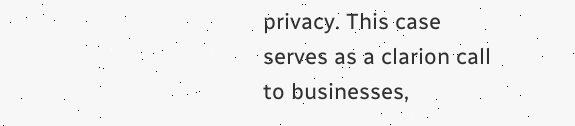privacy. This case serves as a clarion call to businesses,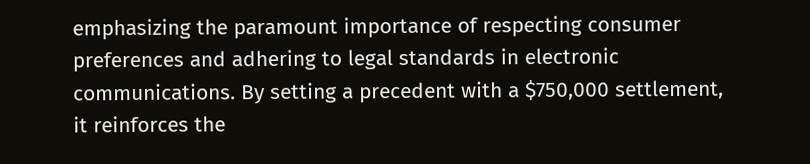emphasizing the paramount importance of respecting consumer preferences and adhering to legal standards in electronic communications. By setting a precedent with a $750,000 settlement, it reinforces the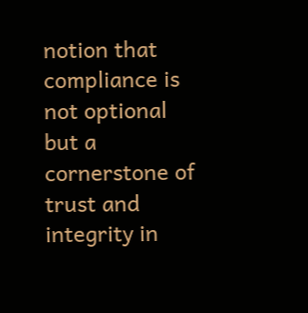notion that compliance is not optional but a cornerstone of trust and integrity in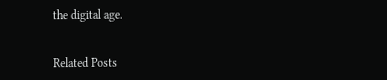the digital age.


Related Posts